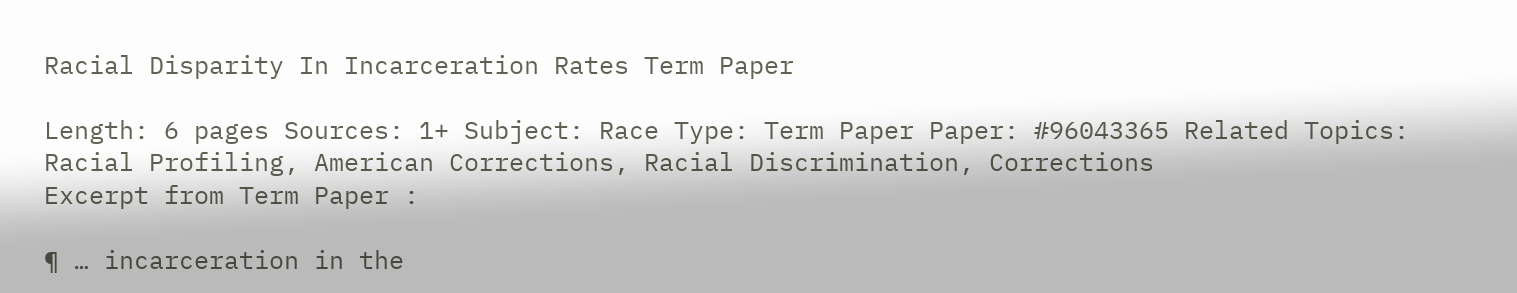Racial Disparity In Incarceration Rates Term Paper

Length: 6 pages Sources: 1+ Subject: Race Type: Term Paper Paper: #96043365 Related Topics: Racial Profiling, American Corrections, Racial Discrimination, Corrections
Excerpt from Term Paper :

¶ … incarceration in the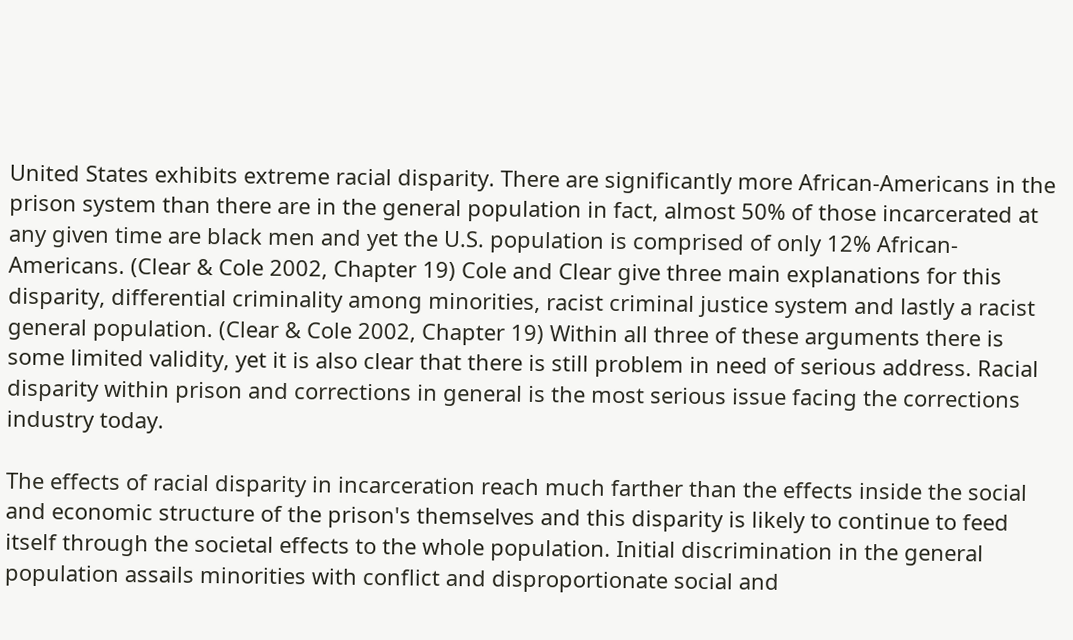United States exhibits extreme racial disparity. There are significantly more African-Americans in the prison system than there are in the general population in fact, almost 50% of those incarcerated at any given time are black men and yet the U.S. population is comprised of only 12% African-Americans. (Clear & Cole 2002, Chapter 19) Cole and Clear give three main explanations for this disparity, differential criminality among minorities, racist criminal justice system and lastly a racist general population. (Clear & Cole 2002, Chapter 19) Within all three of these arguments there is some limited validity, yet it is also clear that there is still problem in need of serious address. Racial disparity within prison and corrections in general is the most serious issue facing the corrections industry today.

The effects of racial disparity in incarceration reach much farther than the effects inside the social and economic structure of the prison's themselves and this disparity is likely to continue to feed itself through the societal effects to the whole population. Initial discrimination in the general population assails minorities with conflict and disproportionate social and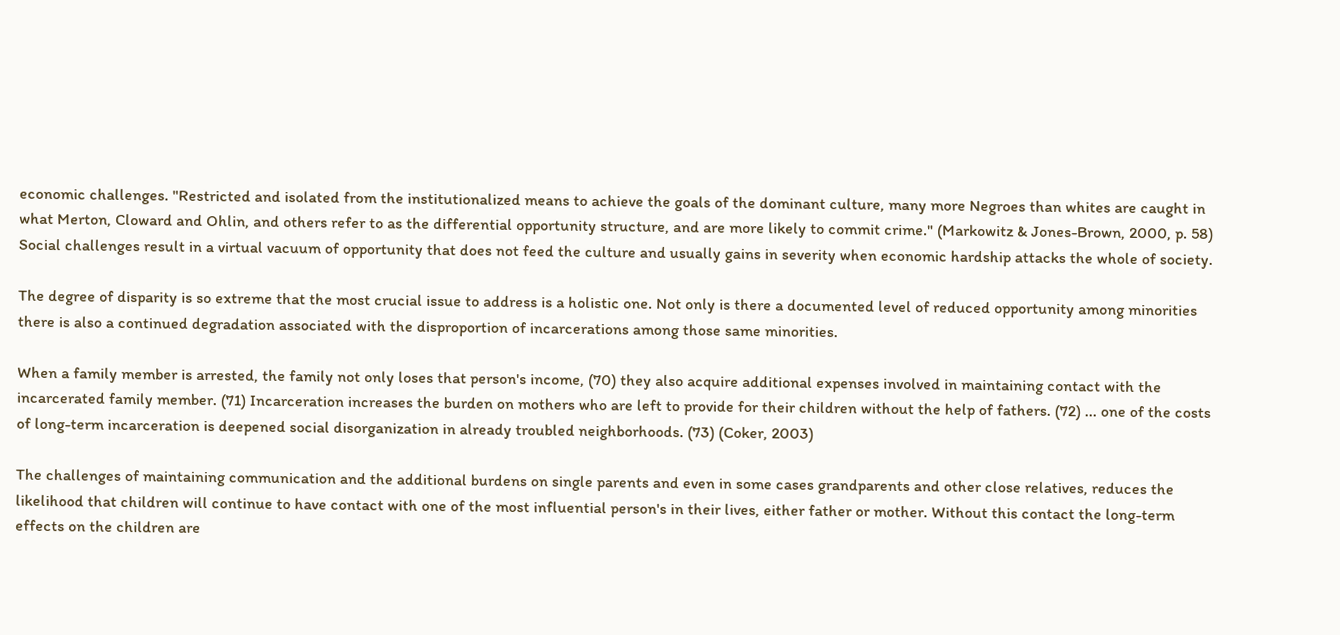economic challenges. "Restricted and isolated from the institutionalized means to achieve the goals of the dominant culture, many more Negroes than whites are caught in what Merton, Cloward and Ohlin, and others refer to as the differential opportunity structure, and are more likely to commit crime." (Markowitz & Jones-Brown, 2000, p. 58) Social challenges result in a virtual vacuum of opportunity that does not feed the culture and usually gains in severity when economic hardship attacks the whole of society.

The degree of disparity is so extreme that the most crucial issue to address is a holistic one. Not only is there a documented level of reduced opportunity among minorities there is also a continued degradation associated with the disproportion of incarcerations among those same minorities.

When a family member is arrested, the family not only loses that person's income, (70) they also acquire additional expenses involved in maintaining contact with the incarcerated family member. (71) Incarceration increases the burden on mothers who are left to provide for their children without the help of fathers. (72) ... one of the costs of long-term incarceration is deepened social disorganization in already troubled neighborhoods. (73) (Coker, 2003)

The challenges of maintaining communication and the additional burdens on single parents and even in some cases grandparents and other close relatives, reduces the likelihood that children will continue to have contact with one of the most influential person's in their lives, either father or mother. Without this contact the long-term effects on the children are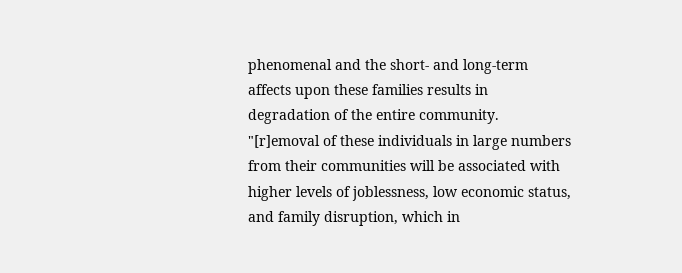phenomenal and the short- and long-term affects upon these families results in degradation of the entire community. "[r]emoval of these individuals in large numbers from their communities will be associated with higher levels of joblessness, low economic status, and family disruption, which in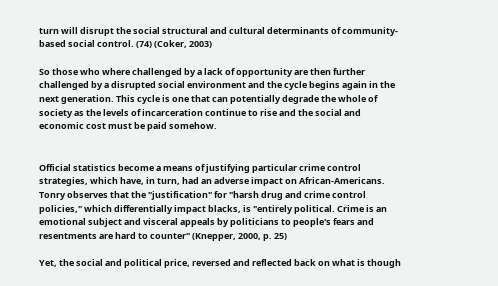turn will disrupt the social structural and cultural determinants of community-based social control. (74) (Coker, 2003)

So those who where challenged by a lack of opportunity are then further challenged by a disrupted social environment and the cycle begins again in the next generation. This cycle is one that can potentially degrade the whole of society as the levels of incarceration continue to rise and the social and economic cost must be paid somehow.


Official statistics become a means of justifying particular crime control strategies, which have, in turn, had an adverse impact on African-Americans. Tonry observes that the "justification" for "harsh drug and crime control policies," which differentially impact blacks, is "entirely political. Crime is an emotional subject and visceral appeals by politicians to people's fears and resentments are hard to counter" (Knepper, 2000, p. 25)

Yet, the social and political price, reversed and reflected back on what is though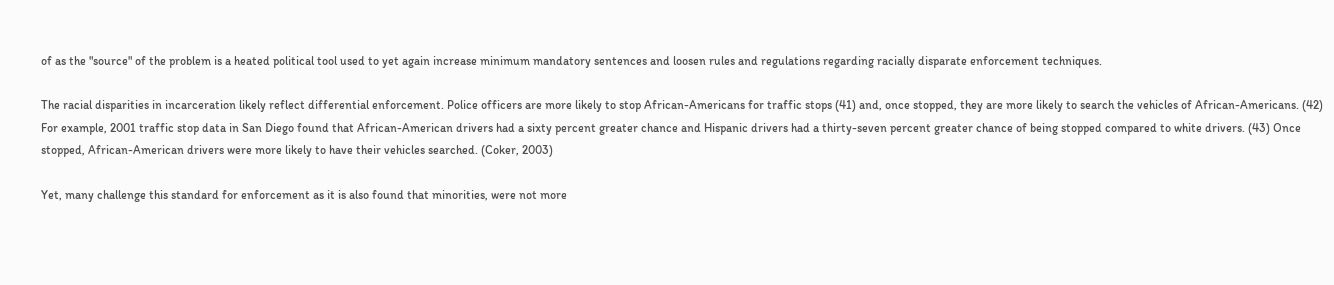of as the "source" of the problem is a heated political tool used to yet again increase minimum mandatory sentences and loosen rules and regulations regarding racially disparate enforcement techniques.

The racial disparities in incarceration likely reflect differential enforcement. Police officers are more likely to stop African-Americans for traffic stops (41) and, once stopped, they are more likely to search the vehicles of African-Americans. (42) For example, 2001 traffic stop data in San Diego found that African-American drivers had a sixty percent greater chance and Hispanic drivers had a thirty-seven percent greater chance of being stopped compared to white drivers. (43) Once stopped, African-American drivers were more likely to have their vehicles searched. (Coker, 2003)

Yet, many challenge this standard for enforcement as it is also found that minorities, were not more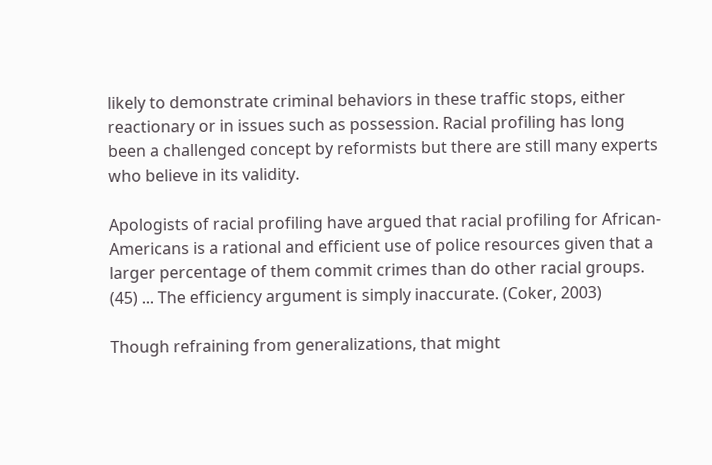likely to demonstrate criminal behaviors in these traffic stops, either reactionary or in issues such as possession. Racial profiling has long been a challenged concept by reformists but there are still many experts who believe in its validity.

Apologists of racial profiling have argued that racial profiling for African-Americans is a rational and efficient use of police resources given that a larger percentage of them commit crimes than do other racial groups. (45) ... The efficiency argument is simply inaccurate. (Coker, 2003)

Though refraining from generalizations, that might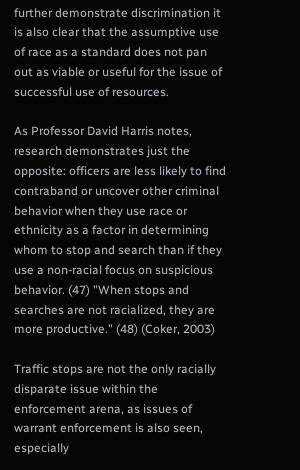further demonstrate discrimination it is also clear that the assumptive use of race as a standard does not pan out as viable or useful for the issue of successful use of resources.

As Professor David Harris notes, research demonstrates just the opposite: officers are less likely to find contraband or uncover other criminal behavior when they use race or ethnicity as a factor in determining whom to stop and search than if they use a non-racial focus on suspicious behavior. (47) "When stops and searches are not racialized, they are more productive." (48) (Coker, 2003)

Traffic stops are not the only racially disparate issue within the enforcement arena, as issues of warrant enforcement is also seen, especially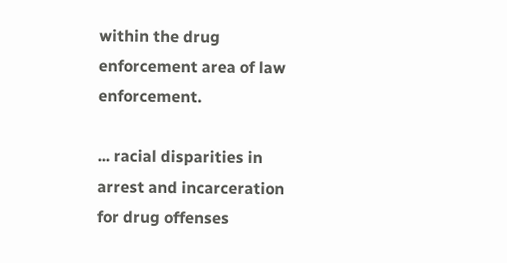within the drug enforcement area of law enforcement.

... racial disparities in arrest and incarceration for drug offenses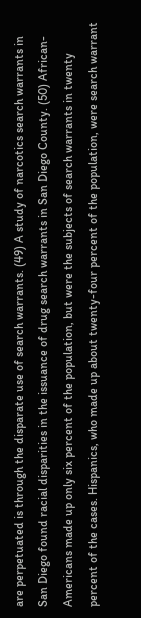are perpetuated is through the disparate use of search warrants. (49) A study of narcotics search warrants in San Diego found racial disparities in the issuance of drug search warrants in San Diego County. (50) African-Americans made up only six percent of the population, but were the subjects of search warrants in twenty percent of the cases. Hispanics, who made up about twenty-four percent of the population, were search warrant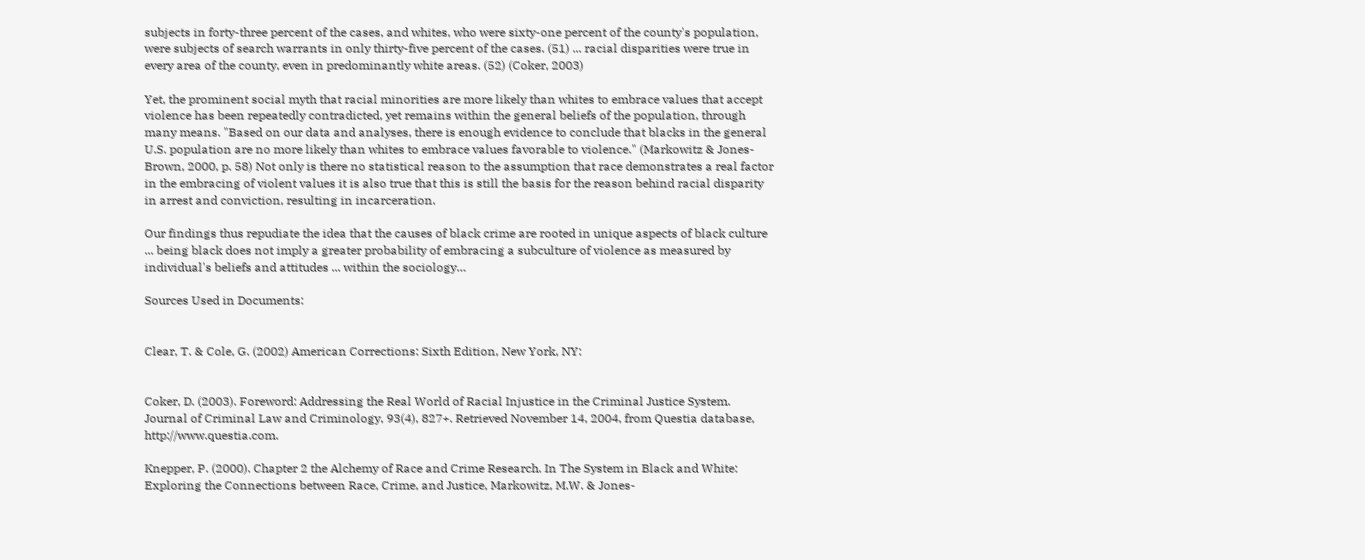subjects in forty-three percent of the cases, and whites, who were sixty-one percent of the county's population, were subjects of search warrants in only thirty-five percent of the cases. (51) ... racial disparities were true in every area of the county, even in predominantly white areas. (52) (Coker, 2003)

Yet, the prominent social myth that racial minorities are more likely than whites to embrace values that accept violence has been repeatedly contradicted, yet remains within the general beliefs of the population, through many means. "Based on our data and analyses, there is enough evidence to conclude that blacks in the general U.S. population are no more likely than whites to embrace values favorable to violence." (Markowitz & Jones-Brown, 2000, p. 58) Not only is there no statistical reason to the assumption that race demonstrates a real factor in the embracing of violent values it is also true that this is still the basis for the reason behind racial disparity in arrest and conviction, resulting in incarceration.

Our findings thus repudiate the idea that the causes of black crime are rooted in unique aspects of black culture ... being black does not imply a greater probability of embracing a subculture of violence as measured by individual's beliefs and attitudes ... within the sociology…

Sources Used in Documents:


Clear, T. & Cole, G. (2002) American Corrections: Sixth Edition, New York, NY:


Coker, D. (2003). Foreword: Addressing the Real World of Racial Injustice in the Criminal Justice System. Journal of Criminal Law and Criminology, 93(4), 827+. Retrieved November 14, 2004, from Questia database, http://www.questia.com.

Knepper, P. (2000). Chapter 2 the Alchemy of Race and Crime Research. In The System in Black and White: Exploring the Connections between Race, Crime, and Justice, Markowitz, M.W. & Jones-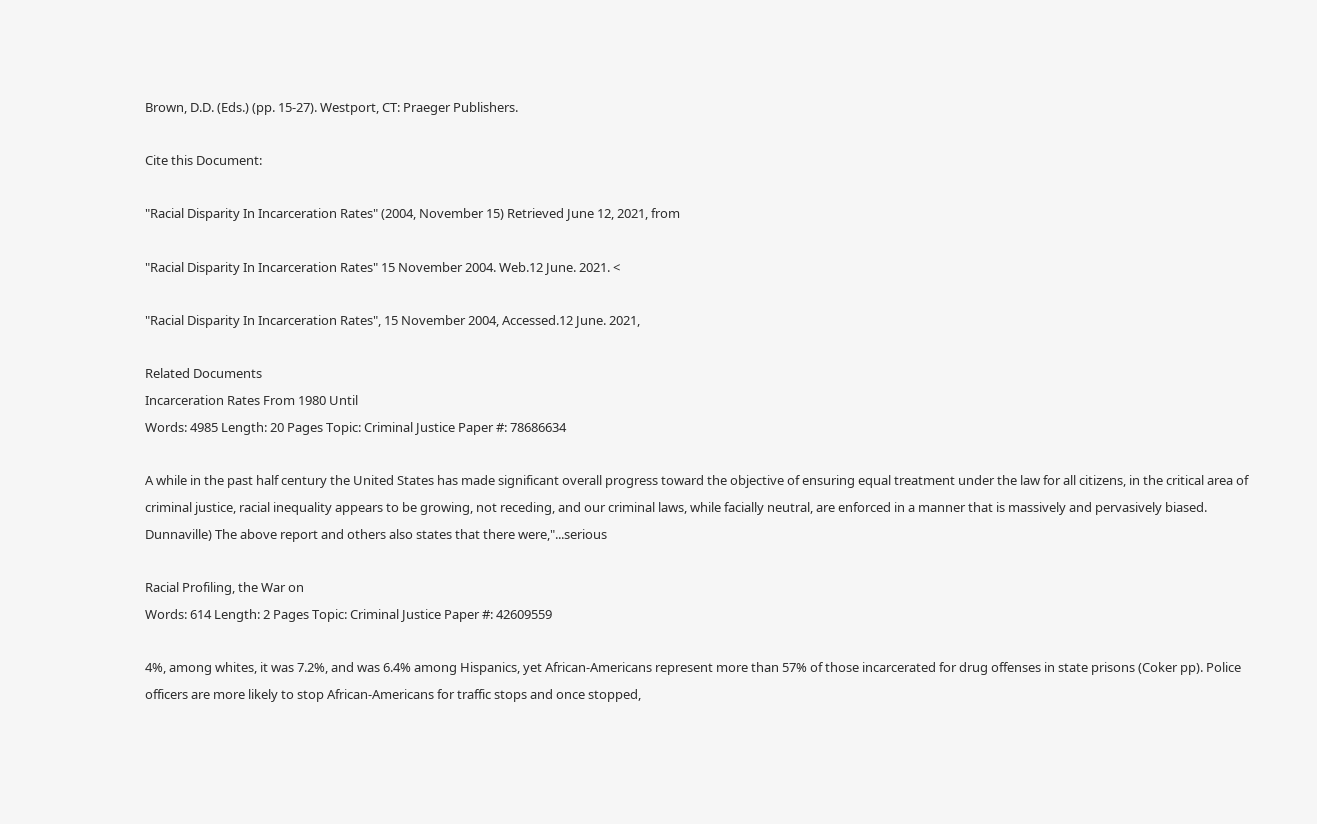Brown, D.D. (Eds.) (pp. 15-27). Westport, CT: Praeger Publishers.

Cite this Document:

"Racial Disparity In Incarceration Rates" (2004, November 15) Retrieved June 12, 2021, from

"Racial Disparity In Incarceration Rates" 15 November 2004. Web.12 June. 2021. <

"Racial Disparity In Incarceration Rates", 15 November 2004, Accessed.12 June. 2021,

Related Documents
Incarceration Rates From 1980 Until
Words: 4985 Length: 20 Pages Topic: Criminal Justice Paper #: 78686634

A while in the past half century the United States has made significant overall progress toward the objective of ensuring equal treatment under the law for all citizens, in the critical area of criminal justice, racial inequality appears to be growing, not receding, and our criminal laws, while facially neutral, are enforced in a manner that is massively and pervasively biased. Dunnaville) The above report and others also states that there were,"...serious

Racial Profiling, the War on
Words: 614 Length: 2 Pages Topic: Criminal Justice Paper #: 42609559

4%, among whites, it was 7.2%, and was 6.4% among Hispanics, yet African-Americans represent more than 57% of those incarcerated for drug offenses in state prisons (Coker pp). Police officers are more likely to stop African-Americans for traffic stops and once stopped,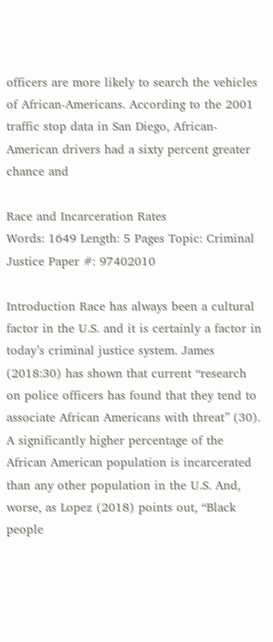officers are more likely to search the vehicles of African-Americans. According to the 2001 traffic stop data in San Diego, African-American drivers had a sixty percent greater chance and

Race and Incarceration Rates
Words: 1649 Length: 5 Pages Topic: Criminal Justice Paper #: 97402010

Introduction Race has always been a cultural factor in the U.S. and it is certainly a factor in today’s criminal justice system. James (2018:30) has shown that current “research on police officers has found that they tend to associate African Americans with threat” (30). A significantly higher percentage of the African American population is incarcerated than any other population in the U.S. And, worse, as Lopez (2018) points out, “Black people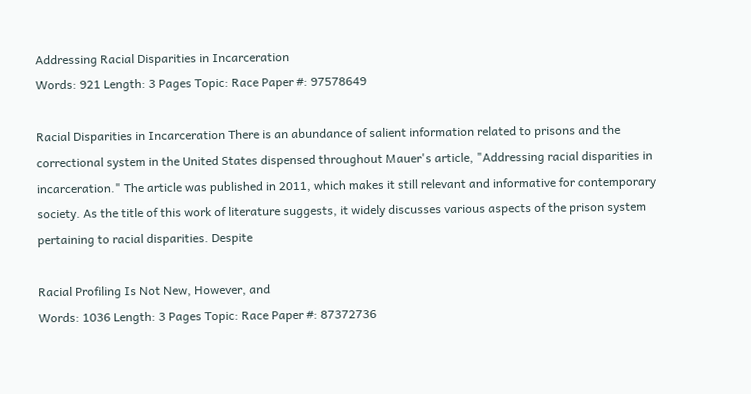Addressing Racial Disparities in Incarceration
Words: 921 Length: 3 Pages Topic: Race Paper #: 97578649

Racial Disparities in Incarceration There is an abundance of salient information related to prisons and the correctional system in the United States dispensed throughout Mauer's article, "Addressing racial disparities in incarceration." The article was published in 2011, which makes it still relevant and informative for contemporary society. As the title of this work of literature suggests, it widely discusses various aspects of the prison system pertaining to racial disparities. Despite

Racial Profiling Is Not New, However, and
Words: 1036 Length: 3 Pages Topic: Race Paper #: 87372736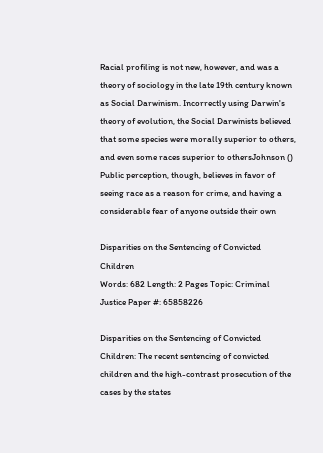Racial profiling is not new, however, and was a theory of sociology in the late 19th century known as Social Darwinism. Incorrectly using Darwin's theory of evolution, the Social Darwinists believed that some species were morally superior to others, and even some races superior to othersJohnson () Public perception, though, believes in favor of seeing race as a reason for crime, and having a considerable fear of anyone outside their own

Disparities on the Sentencing of Convicted Children
Words: 682 Length: 2 Pages Topic: Criminal Justice Paper #: 65858226

Disparities on the Sentencing of Convicted Children: The recent sentencing of convicted children and the high-contrast prosecution of the cases by the states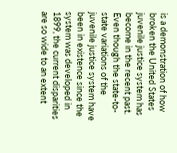is a demonstration of how broken the United States juvenile justice system has become in the recent past. Even though the state-to-state variations of the juvenile justice system have been in existence since the system was developed in 1899, the current disparities are so wide to an extent